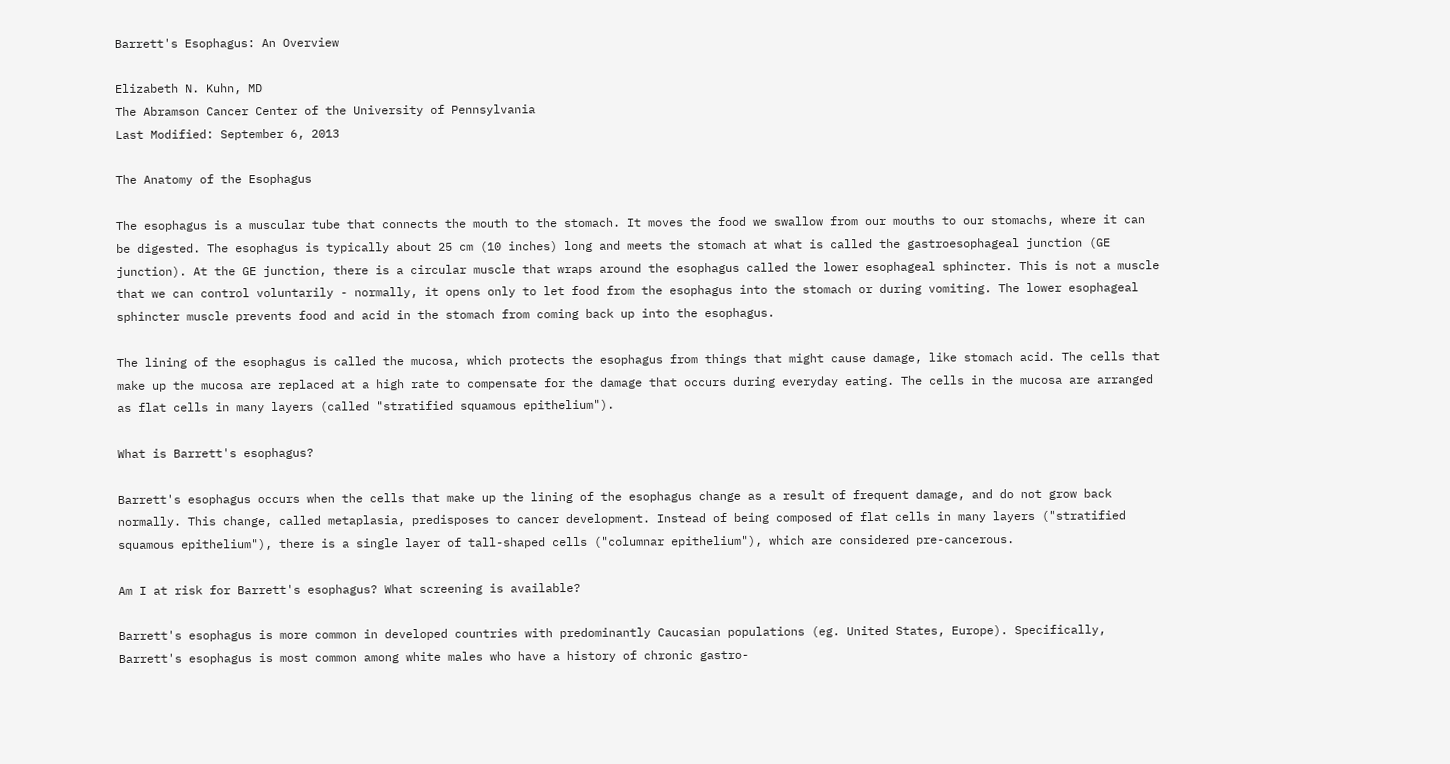Barrett's Esophagus: An Overview

Elizabeth N. Kuhn, MD
The Abramson Cancer Center of the University of Pennsylvania
Last Modified: September 6, 2013

The Anatomy of the Esophagus

The esophagus is a muscular tube that connects the mouth to the stomach. It moves the food we swallow from our mouths to our stomachs, where it can be digested. The esophagus is typically about 25 cm (10 inches) long and meets the stomach at what is called the gastroesophageal junction (GE junction). At the GE junction, there is a circular muscle that wraps around the esophagus called the lower esophageal sphincter. This is not a muscle that we can control voluntarily - normally, it opens only to let food from the esophagus into the stomach or during vomiting. The lower esophageal sphincter muscle prevents food and acid in the stomach from coming back up into the esophagus.

The lining of the esophagus is called the mucosa, which protects the esophagus from things that might cause damage, like stomach acid. The cells that make up the mucosa are replaced at a high rate to compensate for the damage that occurs during everyday eating. The cells in the mucosa are arranged as flat cells in many layers (called "stratified squamous epithelium").

What is Barrett's esophagus?

Barrett's esophagus occurs when the cells that make up the lining of the esophagus change as a result of frequent damage, and do not grow back normally. This change, called metaplasia, predisposes to cancer development. Instead of being composed of flat cells in many layers ("stratified squamous epithelium"), there is a single layer of tall-shaped cells ("columnar epithelium"), which are considered pre-cancerous.

Am I at risk for Barrett's esophagus? What screening is available?

Barrett's esophagus is more common in developed countries with predominantly Caucasian populations (eg. United States, Europe). Specifically, Barrett's esophagus is most common among white males who have a history of chronic gastro-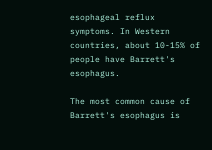esophageal reflux symptoms. In Western countries, about 10-15% of people have Barrett's esophagus.

The most common cause of Barrett's esophagus is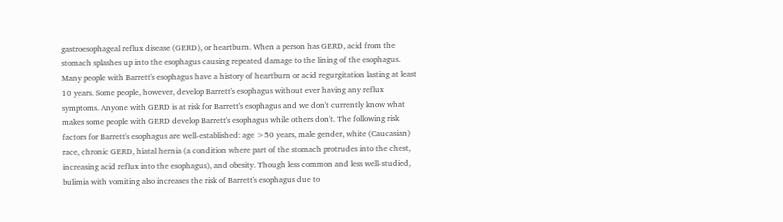gastroesophageal reflux disease (GERD), or heartburn. When a person has GERD, acid from the stomach splashes up into the esophagus causing repeated damage to the lining of the esophagus. Many people with Barrett's esophagus have a history of heartburn or acid regurgitation lasting at least 10 years. Some people, however, develop Barrett's esophagus without ever having any reflux symptoms. Anyone with GERD is at risk for Barrett's esophagus and we don't currently know what makes some people with GERD develop Barrett's esophagus while others don't. The following risk factors for Barrett's esophagus are well-established: age >50 years, male gender, white (Caucasian) race, chronic GERD, hiatal hernia (a condition where part of the stomach protrudes into the chest, increasing acid reflux into the esophagus), and obesity. Though less common and less well-studied, bulimia with vomiting also increases the risk of Barrett's esophagus due to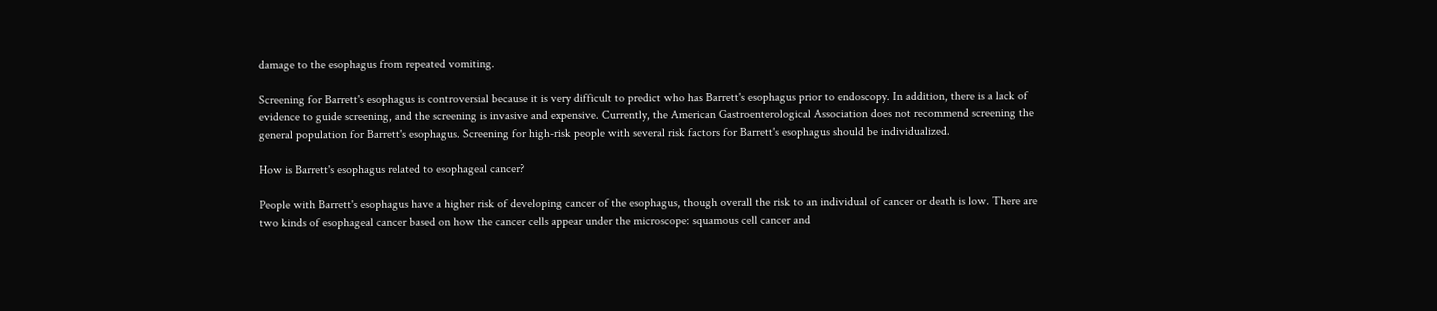damage to the esophagus from repeated vomiting.

Screening for Barrett's esophagus is controversial because it is very difficult to predict who has Barrett's esophagus prior to endoscopy. In addition, there is a lack of evidence to guide screening, and the screening is invasive and expensive. Currently, the American Gastroenterological Association does not recommend screening the general population for Barrett's esophagus. Screening for high-risk people with several risk factors for Barrett's esophagus should be individualized.

How is Barrett's esophagus related to esophageal cancer?

People with Barrett's esophagus have a higher risk of developing cancer of the esophagus, though overall the risk to an individual of cancer or death is low. There are two kinds of esophageal cancer based on how the cancer cells appear under the microscope: squamous cell cancer and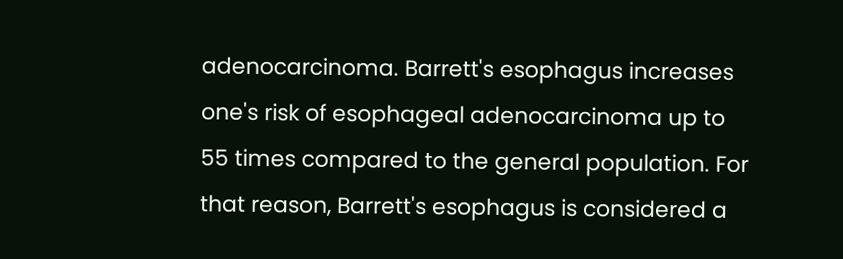adenocarcinoma. Barrett's esophagus increases one's risk of esophageal adenocarcinoma up to 55 times compared to the general population. For that reason, Barrett's esophagus is considered a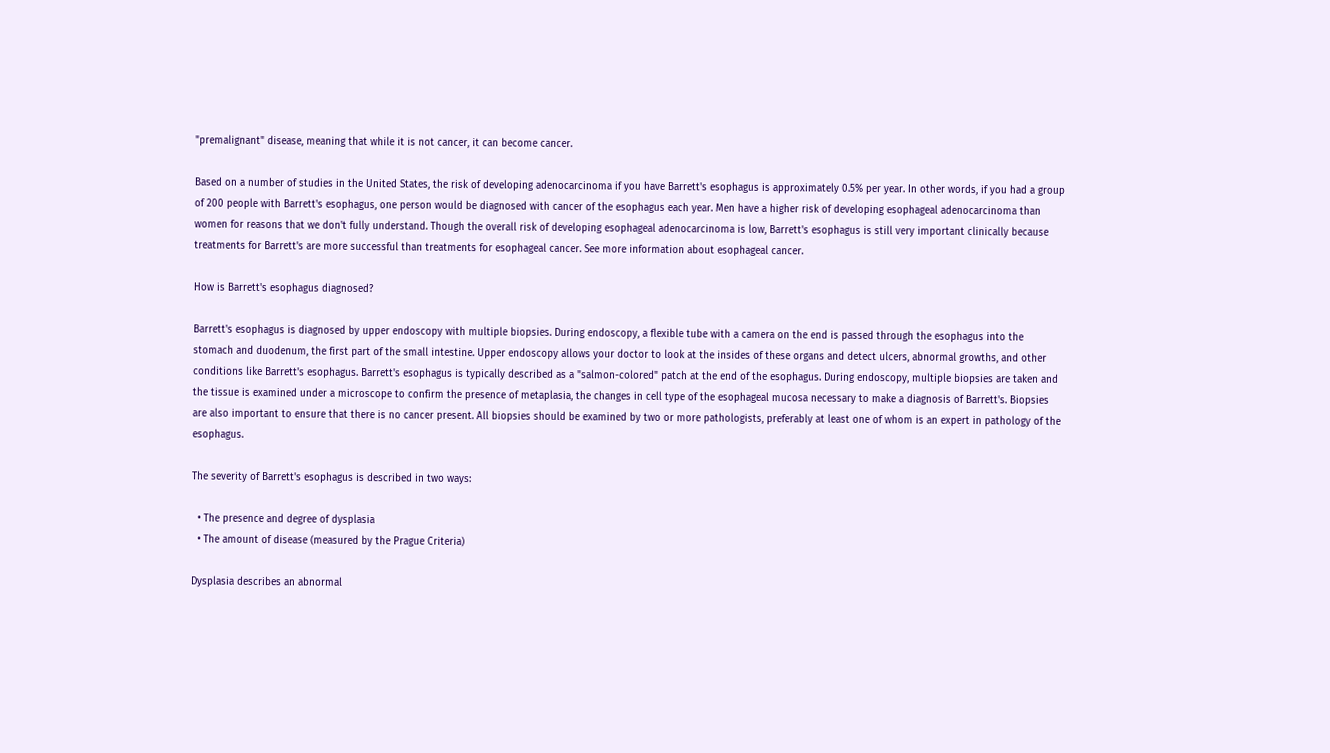"premalignant" disease, meaning that while it is not cancer, it can become cancer.

Based on a number of studies in the United States, the risk of developing adenocarcinoma if you have Barrett's esophagus is approximately 0.5% per year. In other words, if you had a group of 200 people with Barrett's esophagus, one person would be diagnosed with cancer of the esophagus each year. Men have a higher risk of developing esophageal adenocarcinoma than women for reasons that we don't fully understand. Though the overall risk of developing esophageal adenocarcinoma is low, Barrett's esophagus is still very important clinically because treatments for Barrett's are more successful than treatments for esophageal cancer. See more information about esophageal cancer.

How is Barrett's esophagus diagnosed?

Barrett's esophagus is diagnosed by upper endoscopy with multiple biopsies. During endoscopy, a flexible tube with a camera on the end is passed through the esophagus into the stomach and duodenum, the first part of the small intestine. Upper endoscopy allows your doctor to look at the insides of these organs and detect ulcers, abnormal growths, and other conditions like Barrett's esophagus. Barrett's esophagus is typically described as a "salmon-colored" patch at the end of the esophagus. During endoscopy, multiple biopsies are taken and the tissue is examined under a microscope to confirm the presence of metaplasia, the changes in cell type of the esophageal mucosa necessary to make a diagnosis of Barrett's. Biopsies are also important to ensure that there is no cancer present. All biopsies should be examined by two or more pathologists, preferably at least one of whom is an expert in pathology of the esophagus.

The severity of Barrett's esophagus is described in two ways:

  • The presence and degree of dysplasia
  • The amount of disease (measured by the Prague Criteria)

Dysplasia describes an abnormal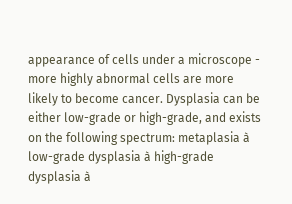appearance of cells under a microscope - more highly abnormal cells are more likely to become cancer. Dysplasia can be either low-grade or high-grade, and exists on the following spectrum: metaplasia à low-grade dysplasia à high-grade dysplasia à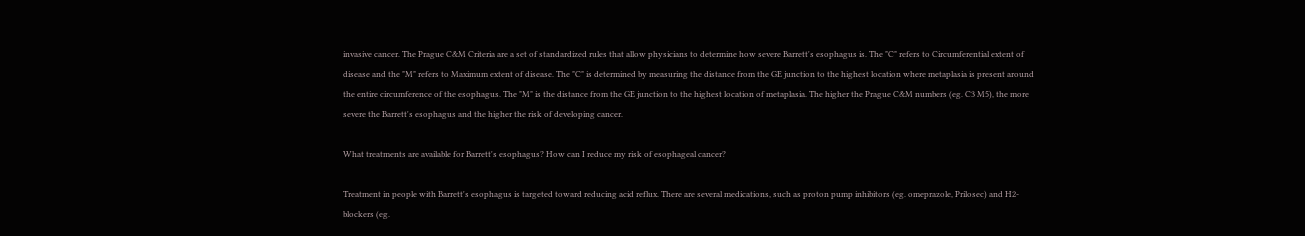invasive cancer. The Prague C&M Criteria are a set of standardized rules that allow physicians to determine how severe Barrett's esophagus is. The "C" refers to Circumferential extent of disease and the "M" refers to Maximum extent of disease. The "C" is determined by measuring the distance from the GE junction to the highest location where metaplasia is present around the entire circumference of the esophagus. The "M" is the distance from the GE junction to the highest location of metaplasia. The higher the Prague C&M numbers (eg. C3 M5), the more severe the Barrett's esophagus and the higher the risk of developing cancer.

What treatments are available for Barrett's esophagus? How can I reduce my risk of esophageal cancer?

Treatment in people with Barrett's esophagus is targeted toward reducing acid reflux. There are several medications, such as proton pump inhibitors (eg. omeprazole, Prilosec) and H2-blockers (eg.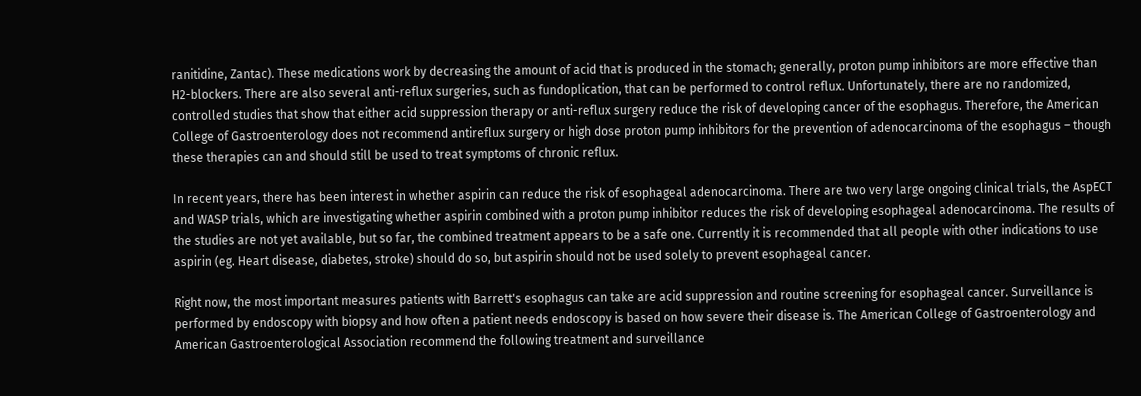ranitidine, Zantac). These medications work by decreasing the amount of acid that is produced in the stomach; generally, proton pump inhibitors are more effective than H2-blockers. There are also several anti-reflux surgeries, such as fundoplication, that can be performed to control reflux. Unfortunately, there are no randomized, controlled studies that show that either acid suppression therapy or anti-reflux surgery reduce the risk of developing cancer of the esophagus. Therefore, the American College of Gastroenterology does not recommend antireflux surgery or high dose proton pump inhibitors for the prevention of adenocarcinoma of the esophagus – though these therapies can and should still be used to treat symptoms of chronic reflux.

In recent years, there has been interest in whether aspirin can reduce the risk of esophageal adenocarcinoma. There are two very large ongoing clinical trials, the AspECT and WASP trials, which are investigating whether aspirin combined with a proton pump inhibitor reduces the risk of developing esophageal adenocarcinoma. The results of the studies are not yet available, but so far, the combined treatment appears to be a safe one. Currently it is recommended that all people with other indications to use aspirin (eg. Heart disease, diabetes, stroke) should do so, but aspirin should not be used solely to prevent esophageal cancer.

Right now, the most important measures patients with Barrett's esophagus can take are acid suppression and routine screening for esophageal cancer. Surveillance is performed by endoscopy with biopsy and how often a patient needs endoscopy is based on how severe their disease is. The American College of Gastroenterology and American Gastroenterological Association recommend the following treatment and surveillance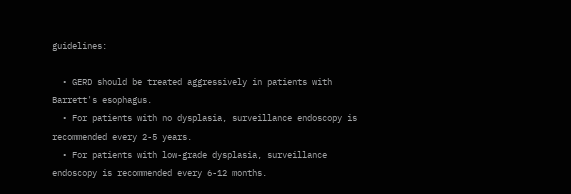guidelines:

  • GERD should be treated aggressively in patients with Barrett's esophagus.
  • For patients with no dysplasia, surveillance endoscopy is recommended every 2-5 years.
  • For patients with low-grade dysplasia, surveillance endoscopy is recommended every 6-12 months.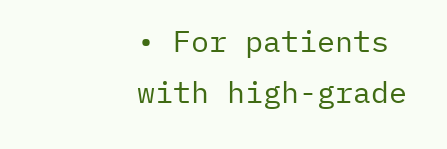• For patients with high-grade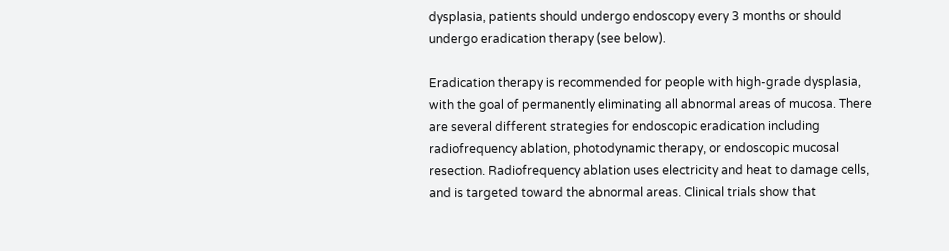dysplasia, patients should undergo endoscopy every 3 months or should undergo eradication therapy (see below).

Eradication therapy is recommended for people with high-grade dysplasia, with the goal of permanently eliminating all abnormal areas of mucosa. There are several different strategies for endoscopic eradication including radiofrequency ablation, photodynamic therapy, or endoscopic mucosal resection. Radiofrequency ablation uses electricity and heat to damage cells, and is targeted toward the abnormal areas. Clinical trials show that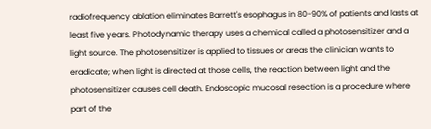radiofrequency ablation eliminates Barrett's esophagus in 80-90% of patients and lasts at least five years. Photodynamic therapy uses a chemical called a photosensitizer and a light source. The photosensitizer is applied to tissues or areas the clinician wants to eradicate; when light is directed at those cells, the reaction between light and the photosensitizer causes cell death. Endoscopic mucosal resection is a procedure where part of the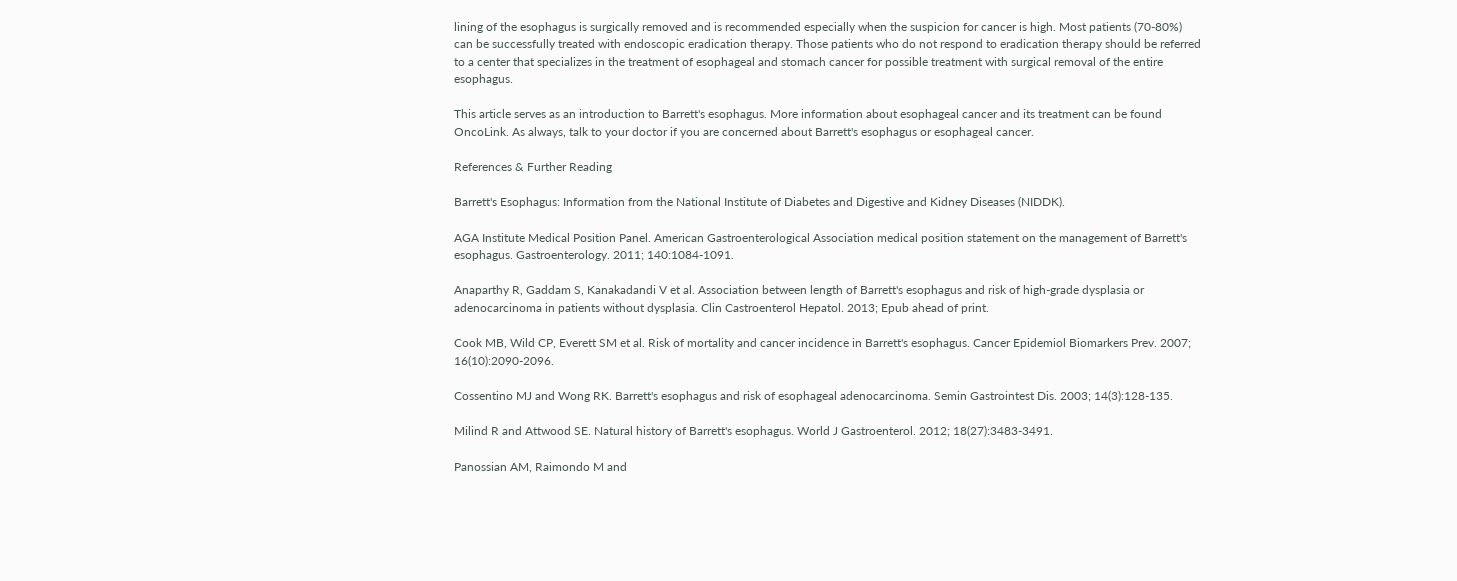lining of the esophagus is surgically removed and is recommended especially when the suspicion for cancer is high. Most patients (70-80%) can be successfully treated with endoscopic eradication therapy. Those patients who do not respond to eradication therapy should be referred to a center that specializes in the treatment of esophageal and stomach cancer for possible treatment with surgical removal of the entire esophagus.

This article serves as an introduction to Barrett's esophagus. More information about esophageal cancer and its treatment can be found OncoLink. As always, talk to your doctor if you are concerned about Barrett's esophagus or esophageal cancer.

References & Further Reading

Barrett's Esophagus: Information from the National Institute of Diabetes and Digestive and Kidney Diseases (NIDDK).

AGA Institute Medical Position Panel. American Gastroenterological Association medical position statement on the management of Barrett's esophagus. Gastroenterology. 2011; 140:1084-1091.

Anaparthy R, Gaddam S, Kanakadandi V et al. Association between length of Barrett's esophagus and risk of high-grade dysplasia or adenocarcinoma in patients without dysplasia. Clin Castroenterol Hepatol. 2013; Epub ahead of print.

Cook MB, Wild CP, Everett SM et al. Risk of mortality and cancer incidence in Barrett's esophagus. Cancer Epidemiol Biomarkers Prev. 2007; 16(10):2090-2096.

Cossentino MJ and Wong RK. Barrett's esophagus and risk of esophageal adenocarcinoma. Semin Gastrointest Dis. 2003; 14(3):128-135.

Milind R and Attwood SE. Natural history of Barrett's esophagus. World J Gastroenterol. 2012; 18(27):3483-3491.

Panossian AM, Raimondo M and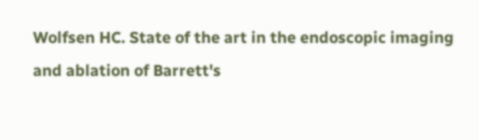Wolfsen HC. State of the art in the endoscopic imaging and ablation of Barrett's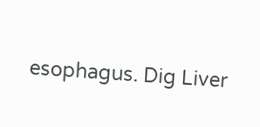esophagus. Dig Liver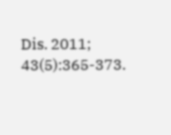Dis. 2011; 43(5):365-373.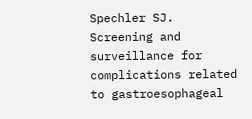Spechler SJ. Screening and surveillance for complications related to gastroesophageal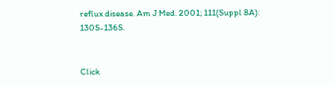reflux disease. Am J Med. 2001; 111(Suppl 8A): 130S-136S.


Click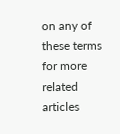on any of these terms for more related articles